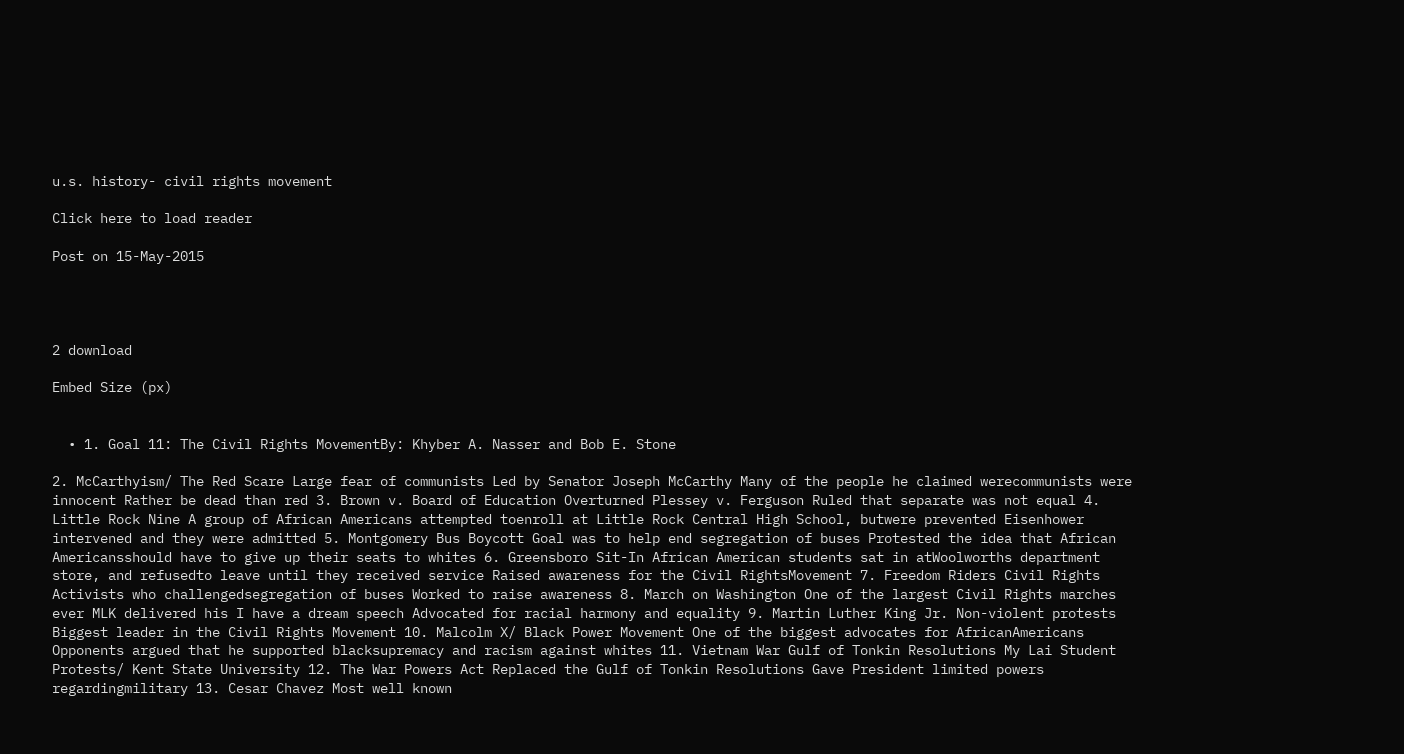u.s. history- civil rights movement

Click here to load reader

Post on 15-May-2015




2 download

Embed Size (px)


  • 1. Goal 11: The Civil Rights MovementBy: Khyber A. Nasser and Bob E. Stone

2. McCarthyism/ The Red Scare Large fear of communists Led by Senator Joseph McCarthy Many of the people he claimed werecommunists were innocent Rather be dead than red 3. Brown v. Board of Education Overturned Plessey v. Ferguson Ruled that separate was not equal 4. Little Rock Nine A group of African Americans attempted toenroll at Little Rock Central High School, butwere prevented Eisenhower intervened and they were admitted 5. Montgomery Bus Boycott Goal was to help end segregation of buses Protested the idea that African Americansshould have to give up their seats to whites 6. Greensboro Sit-In African American students sat in atWoolworths department store, and refusedto leave until they received service Raised awareness for the Civil RightsMovement 7. Freedom Riders Civil Rights Activists who challengedsegregation of buses Worked to raise awareness 8. March on Washington One of the largest Civil Rights marches ever MLK delivered his I have a dream speech Advocated for racial harmony and equality 9. Martin Luther King Jr. Non-violent protests Biggest leader in the Civil Rights Movement 10. Malcolm X/ Black Power Movement One of the biggest advocates for AfricanAmericans Opponents argued that he supported blacksupremacy and racism against whites 11. Vietnam War Gulf of Tonkin Resolutions My Lai Student Protests/ Kent State University 12. The War Powers Act Replaced the Gulf of Tonkin Resolutions Gave President limited powers regardingmilitary 13. Cesar Chavez Most well known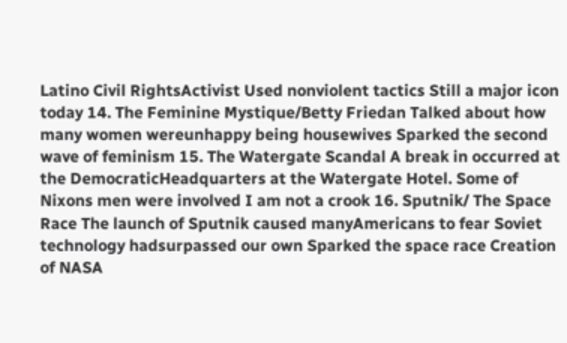Latino Civil RightsActivist Used nonviolent tactics Still a major icon today 14. The Feminine Mystique/Betty Friedan Talked about how many women wereunhappy being housewives Sparked the second wave of feminism 15. The Watergate Scandal A break in occurred at the DemocraticHeadquarters at the Watergate Hotel. Some of Nixons men were involved I am not a crook 16. Sputnik/ The Space Race The launch of Sputnik caused manyAmericans to fear Soviet technology hadsurpassed our own Sparked the space race Creation of NASA